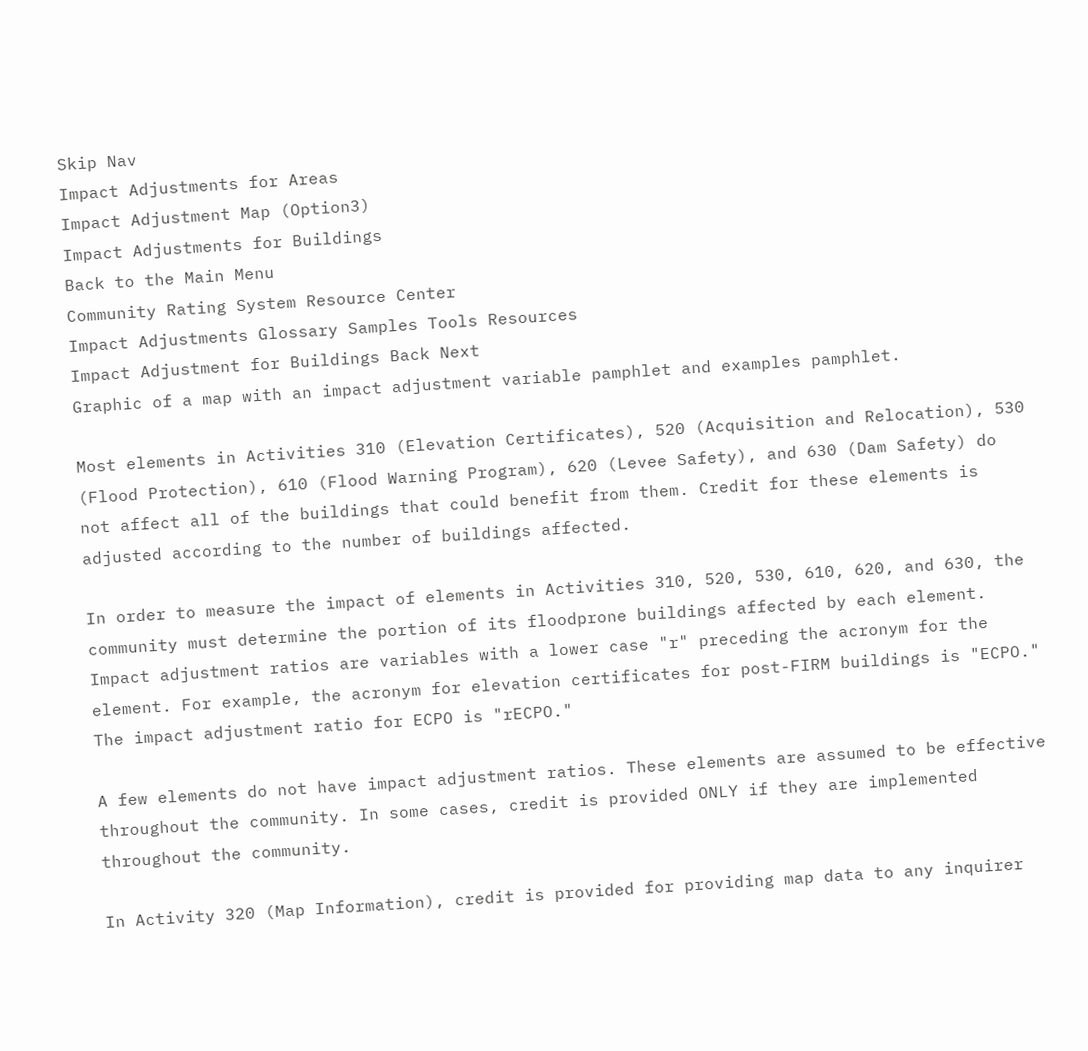Skip Nav
Impact Adjustments for Areas
Impact Adjustment Map (Option3)
Impact Adjustments for Buildings
Back to the Main Menu
Community Rating System Resource Center
Impact Adjustments Glossary Samples Tools Resources
Impact Adjustment for Buildings Back Next
Graphic of a map with an impact adjustment variable pamphlet and examples pamphlet.

Most elements in Activities 310 (Elevation Certificates), 520 (Acquisition and Relocation), 530 (Flood Protection), 610 (Flood Warning Program), 620 (Levee Safety), and 630 (Dam Safety) do not affect all of the buildings that could benefit from them. Credit for these elements is adjusted according to the number of buildings affected.

In order to measure the impact of elements in Activities 310, 520, 530, 610, 620, and 630, the community must determine the portion of its floodprone buildings affected by each element. Impact adjustment ratios are variables with a lower case "r" preceding the acronym for the element. For example, the acronym for elevation certificates for post-FIRM buildings is "ECPO." The impact adjustment ratio for ECPO is "rECPO."

A few elements do not have impact adjustment ratios. These elements are assumed to be effective throughout the community. In some cases, credit is provided ONLY if they are implemented throughout the community.

In Activity 320 (Map Information), credit is provided for providing map data to any inquirer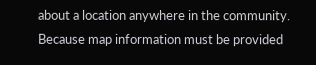about a location anywhere in the community. Because map information must be provided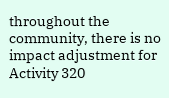throughout the community, there is no impact adjustment for Activity 320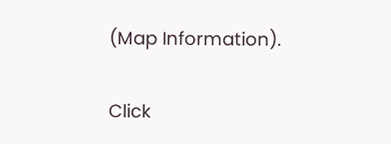(Map Information).

Click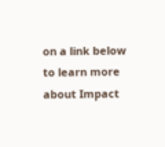on a link below to learn more about Impact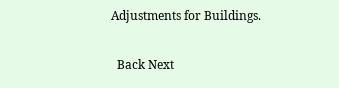Adjustments for Buildings.

  Back Next